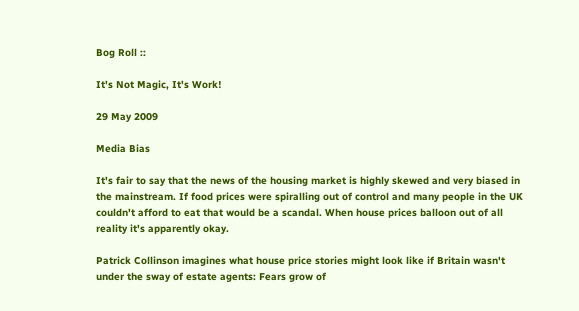Bog Roll ::

It's Not Magic, It's Work!

29 May 2009

Media Bias

It's fair to say that the news of the housing market is highly skewed and very biased in the mainstream. If food prices were spiralling out of control and many people in the UK couldn't afford to eat that would be a scandal. When house prices balloon out of all reality it's apparently okay.

Patrick Collinson imagines what house price stories might look like if Britain wasn't under the sway of estate agents: Fears grow of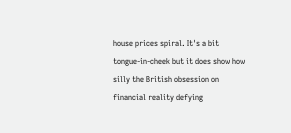house prices spiral. It's a bit tongue-in-cheek but it does show how silly the British obsession on financial reality defying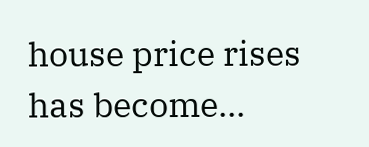house price rises has become...